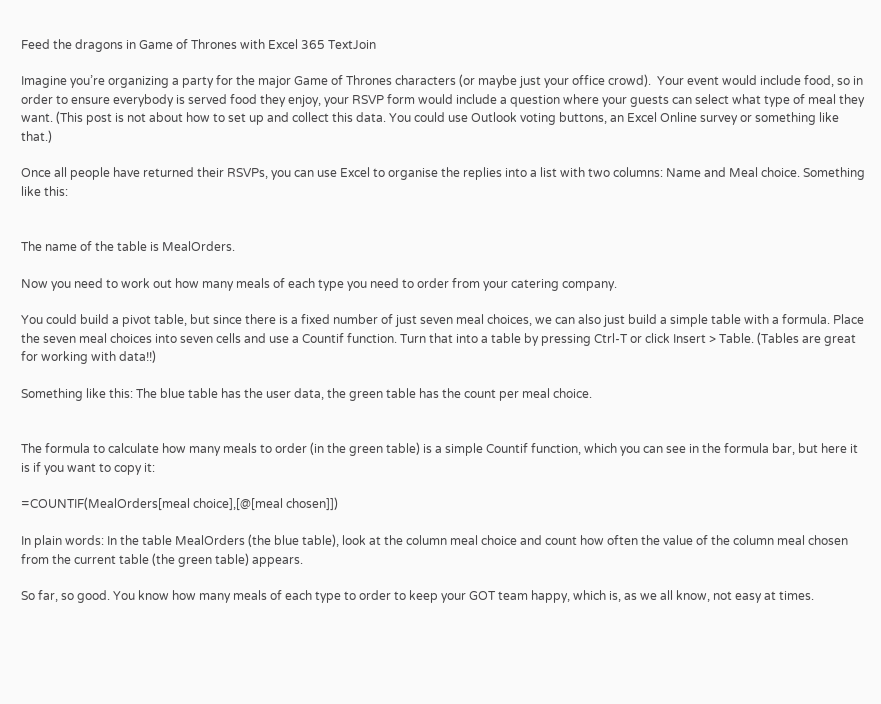Feed the dragons in Game of Thrones with Excel 365 TextJoin

Imagine you’re organizing a party for the major Game of Thrones characters (or maybe just your office crowd).  Your event would include food, so in order to ensure everybody is served food they enjoy, your RSVP form would include a question where your guests can select what type of meal they want. (This post is not about how to set up and collect this data. You could use Outlook voting buttons, an Excel Online survey or something like that.)

Once all people have returned their RSVPs, you can use Excel to organise the replies into a list with two columns: Name and Meal choice. Something like this:


The name of the table is MealOrders.

Now you need to work out how many meals of each type you need to order from your catering company.

You could build a pivot table, but since there is a fixed number of just seven meal choices, we can also just build a simple table with a formula. Place the seven meal choices into seven cells and use a Countif function. Turn that into a table by pressing Ctrl-T or click Insert > Table. (Tables are great for working with data!!)

Something like this: The blue table has the user data, the green table has the count per meal choice.


The formula to calculate how many meals to order (in the green table) is a simple Countif function, which you can see in the formula bar, but here it is if you want to copy it:

=COUNTIF(MealOrders[meal choice],[@[meal chosen]])

In plain words: In the table MealOrders (the blue table), look at the column meal choice and count how often the value of the column meal chosen from the current table (the green table) appears.

So far, so good. You know how many meals of each type to order to keep your GOT team happy, which is, as we all know, not easy at times.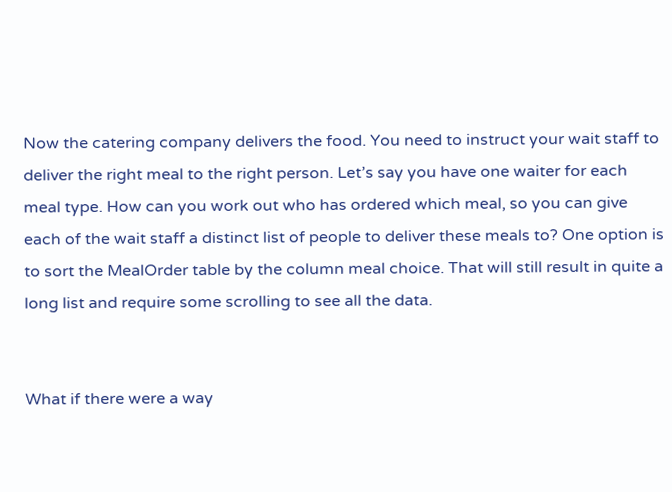Now the catering company delivers the food. You need to instruct your wait staff to deliver the right meal to the right person. Let’s say you have one waiter for each meal type. How can you work out who has ordered which meal, so you can give each of the wait staff a distinct list of people to deliver these meals to? One option is to sort the MealOrder table by the column meal choice. That will still result in quite a long list and require some scrolling to see all the data.


What if there were a way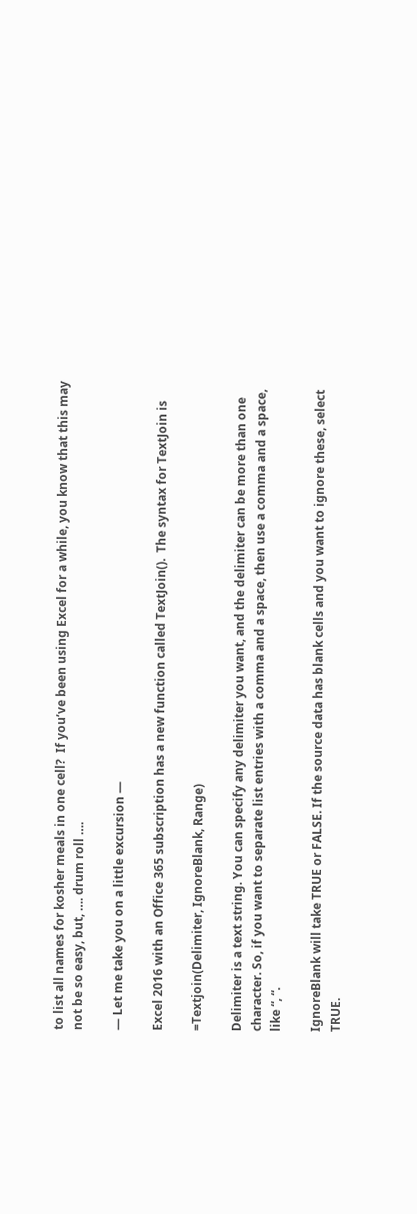to list all names for kosher meals in one cell?  If you’ve been using Excel for a while, you know that this may not be so easy, but, …. drum roll ….

— Let me take you on a little excursion —

Excel 2016 with an Office 365 subscription has a new function called TextJoin().  The syntax for TextJoin is

=Textjoin(Delimiter, IgnoreBlank, Range)

Delimiter is a text string. You can specify any delimiter you want, and the delimiter can be more than one character. So, if you want to separate list entries with a comma and a space, then use a comma and a space, like “, “.

IgnoreBlank will take TRUE or FALSE. If the source data has blank cells and you want to ignore these, select TRUE.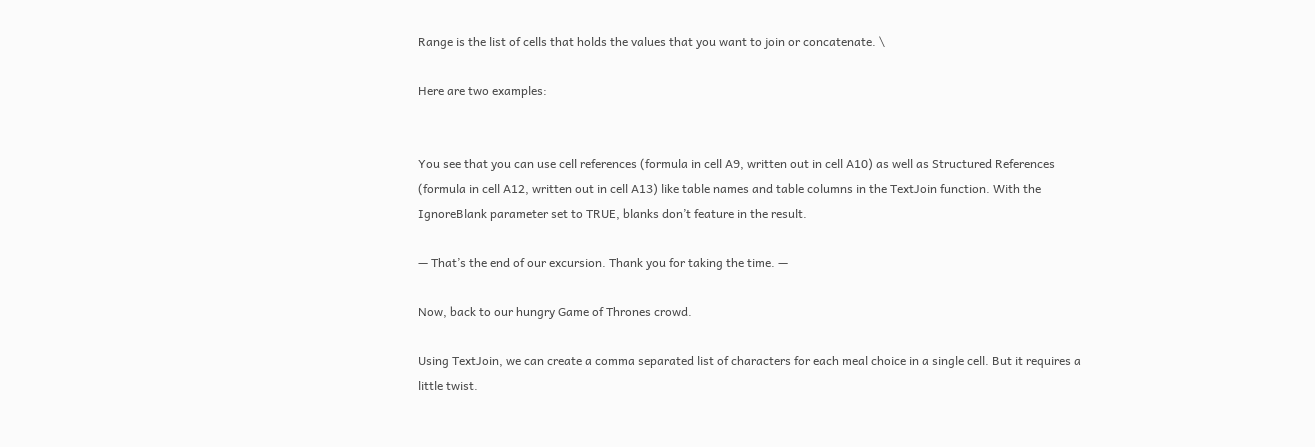Range is the list of cells that holds the values that you want to join or concatenate. \

Here are two examples:


You see that you can use cell references (formula in cell A9, written out in cell A10) as well as Structured References (formula in cell A12, written out in cell A13) like table names and table columns in the TextJoin function. With the IgnoreBlank parameter set to TRUE, blanks don’t feature in the result.

— That’s the end of our excursion. Thank you for taking the time. —

Now, back to our hungry Game of Thrones crowd.

Using TextJoin, we can create a comma separated list of characters for each meal choice in a single cell. But it requires a little twist.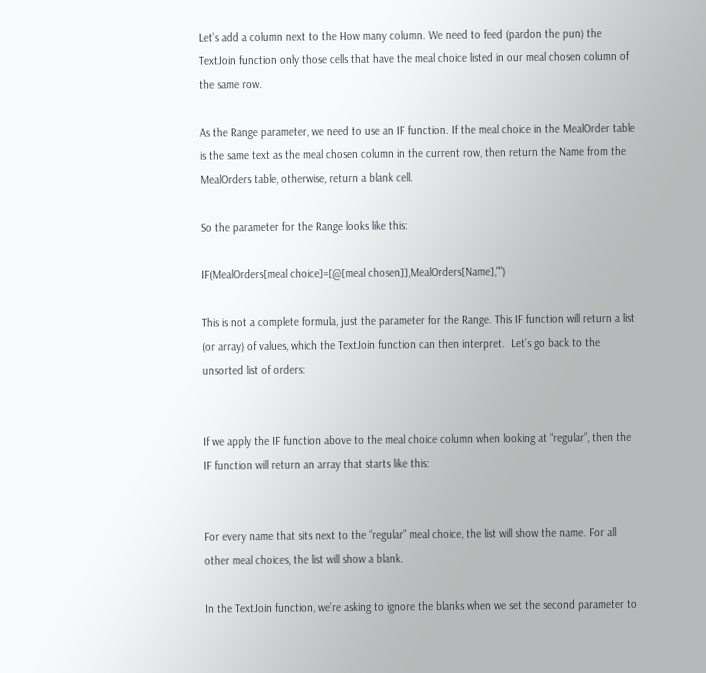Let’s add a column next to the How many column. We need to feed (pardon the pun) the TextJoin function only those cells that have the meal choice listed in our meal chosen column of the same row.

As the Range parameter, we need to use an IF function. If the meal choice in the MealOrder table is the same text as the meal chosen column in the current row, then return the Name from the MealOrders table, otherwise, return a blank cell.

So the parameter for the Range looks like this:

IF(MealOrders[meal choice]=[@[meal chosen]],MealOrders[Name],"")

This is not a complete formula, just the parameter for the Range. This IF function will return a list (or array) of values, which the TextJoin function can then interpret.  Let’s go back to the unsorted list of orders:


If we apply the IF function above to the meal choice column when looking at “regular”, then the IF function will return an array that starts like this:


For every name that sits next to the “regular” meal choice, the list will show the name. For all other meal choices, the list will show a blank.

In the TextJoin function, we’re asking to ignore the blanks when we set the second parameter to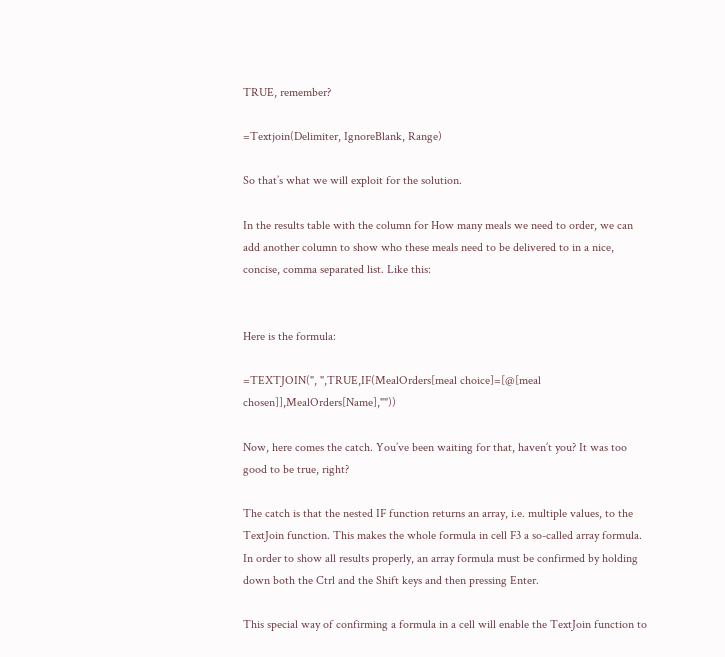TRUE, remember?

=Textjoin(Delimiter, IgnoreBlank, Range)

So that’s what we will exploit for the solution.

In the results table with the column for How many meals we need to order, we can add another column to show who these meals need to be delivered to in a nice, concise, comma separated list. Like this:


Here is the formula:

=TEXTJOIN(", ",TRUE,IF(MealOrders[meal choice]=[@[meal chosen]],MealOrders[Name],""))

Now, here comes the catch. You’ve been waiting for that, haven’t you? It was too good to be true, right?

The catch is that the nested IF function returns an array, i.e. multiple values, to the TextJoin function. This makes the whole formula in cell F3 a so-called array formula. In order to show all results properly, an array formula must be confirmed by holding down both the Ctrl and the Shift keys and then pressing Enter.

This special way of confirming a formula in a cell will enable the TextJoin function to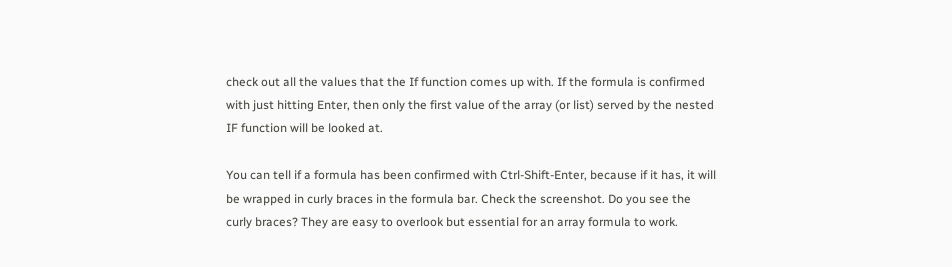check out all the values that the If function comes up with. If the formula is confirmed with just hitting Enter, then only the first value of the array (or list) served by the nested IF function will be looked at.

You can tell if a formula has been confirmed with Ctrl-Shift-Enter, because if it has, it will be wrapped in curly braces in the formula bar. Check the screenshot. Do you see the curly braces? They are easy to overlook but essential for an array formula to work.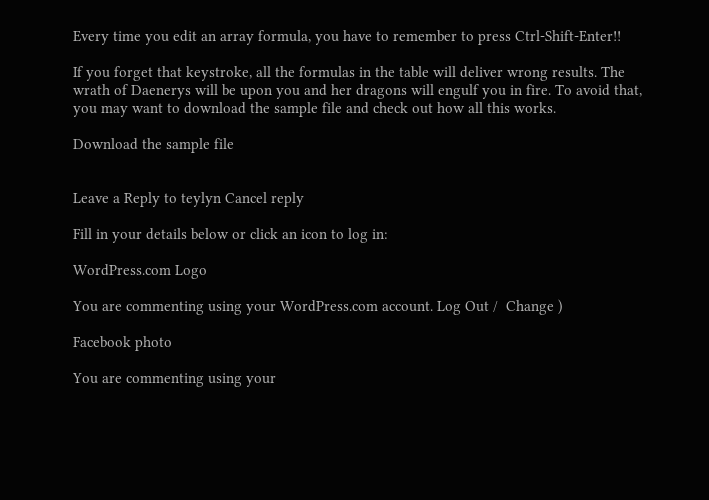Every time you edit an array formula, you have to remember to press Ctrl-Shift-Enter!!

If you forget that keystroke, all the formulas in the table will deliver wrong results. The wrath of Daenerys will be upon you and her dragons will engulf you in fire. To avoid that, you may want to download the sample file and check out how all this works.

Download the sample file


Leave a Reply to teylyn Cancel reply

Fill in your details below or click an icon to log in:

WordPress.com Logo

You are commenting using your WordPress.com account. Log Out /  Change )

Facebook photo

You are commenting using your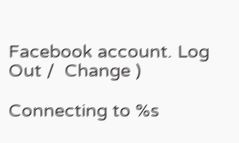Facebook account. Log Out /  Change )

Connecting to %s